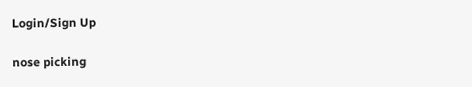Login/Sign Up

nose picking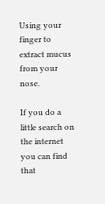Using your finger to extract mucus from your nose.

If you do a little search on the internet you can find that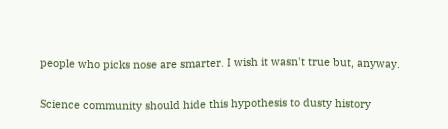people who picks nose are smarter. I wish it wasn't true but, anyway.

Science community should hide this hypothesis to dusty history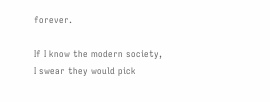forever.

If I know the modern society, I swear they would pick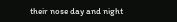their nose day and night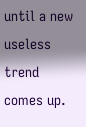until a new useless trend comes up.